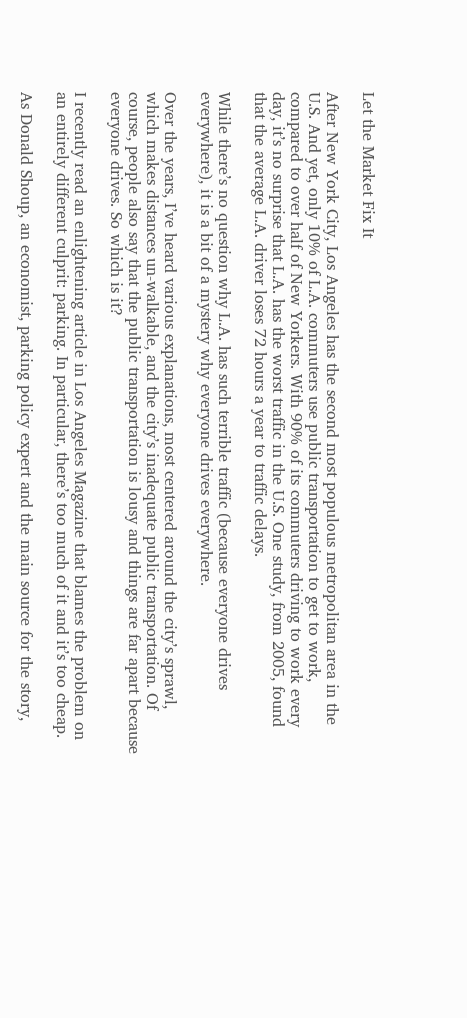Let the Market Fix It

After New York City, Los Angeles has the second most populous metropolitan area in the U.S. And yet, only 10% of L.A. commuters use public transportation to get to work, compared to over half of New Yorkers. With 90% of its commuters driving to work every day, it’s no surprise that L.A. has the worst traffic in the U.S. One study, from 2005, found that the average L.A. driver loses 72 hours a year to traffic delays.

While there’s no question why L.A. has such terrible traffic (because everyone drives everywhere), it is a bit of a mystery why everyone drives everywhere.

Over the years, I’ve heard various explanations, most centered around the city’s sprawl, which makes distances un-walkable, and the city’s inadequate public transportation. Of course, people also say that the public transportation is lousy and things are far apart because everyone drives. So which is it?

I recently read an enlightening article in Los Angeles Magazine that blames the problem on an entirely different culprit: parking. In particular, there’s too much of it and it’s too cheap.

As Donald Shoup, an economist, parking policy expert and the main source for the story,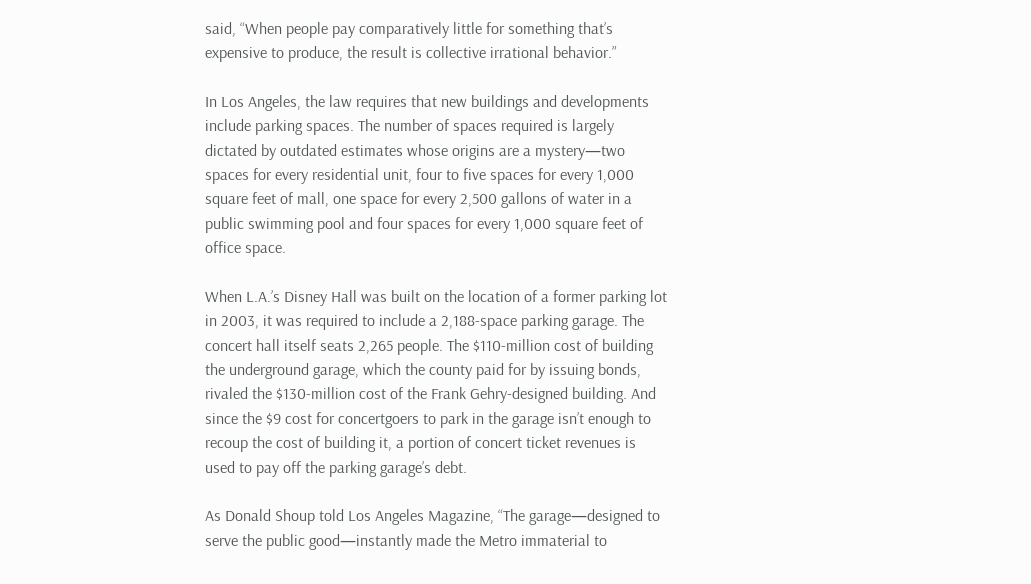said, “When people pay comparatively little for something that’s expensive to produce, the result is collective irrational behavior.”

In Los Angeles, the law requires that new buildings and developments include parking spaces. The number of spaces required is largely dictated by outdated estimates whose origins are a mystery—two spaces for every residential unit, four to five spaces for every 1,000 square feet of mall, one space for every 2,500 gallons of water in a public swimming pool and four spaces for every 1,000 square feet of office space.

When L.A.’s Disney Hall was built on the location of a former parking lot in 2003, it was required to include a 2,188-space parking garage. The concert hall itself seats 2,265 people. The $110-million cost of building the underground garage, which the county paid for by issuing bonds, rivaled the $130-million cost of the Frank Gehry-designed building. And since the $9 cost for concertgoers to park in the garage isn’t enough to recoup the cost of building it, a portion of concert ticket revenues is used to pay off the parking garage’s debt.

As Donald Shoup told Los Angeles Magazine, “The garage—designed to serve the public good—instantly made the Metro immaterial to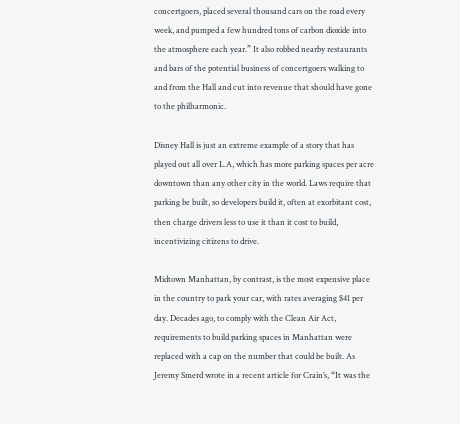concertgoers, placed several thousand cars on the road every week, and pumped a few hundred tons of carbon dioxide into the atmosphere each year.” It also robbed nearby restaurants and bars of the potential business of concertgoers walking to and from the Hall and cut into revenue that should have gone to the philharmonic.

Disney Hall is just an extreme example of a story that has played out all over L.A, which has more parking spaces per acre downtown than any other city in the world. Laws require that parking be built, so developers build it, often at exorbitant cost, then charge drivers less to use it than it cost to build, incentivizing citizens to drive.

Midtown Manhattan, by contrast, is the most expensive place in the country to park your car, with rates averaging $41 per day. Decades ago, to comply with the Clean Air Act, requirements to build parking spaces in Manhattan were replaced with a cap on the number that could be built. As Jeremy Smerd wrote in a recent article for Crain’s, “It was the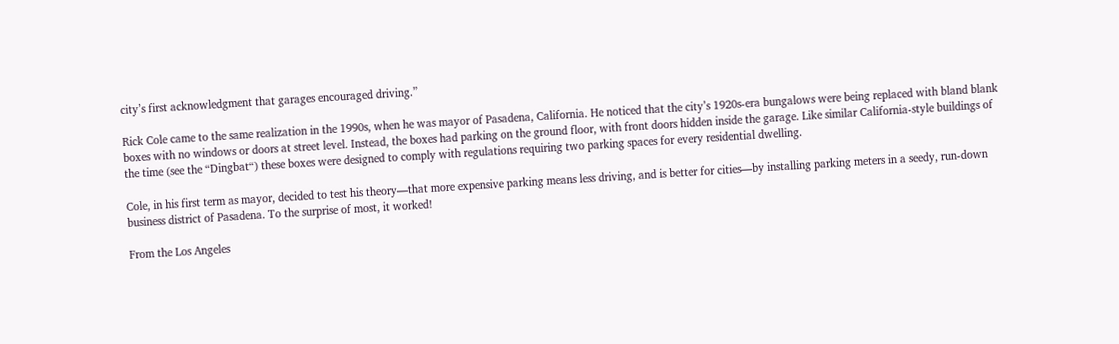city’s first acknowledgment that garages encouraged driving.”

Rick Cole came to the same realization in the 1990s, when he was mayor of Pasadena, California. He noticed that the city’s 1920s-era bungalows were being replaced with bland blank boxes with no windows or doors at street level. Instead, the boxes had parking on the ground floor, with front doors hidden inside the garage. Like similar California-style buildings of the time (see the “Dingbat“) these boxes were designed to comply with regulations requiring two parking spaces for every residential dwelling.

Cole, in his first term as mayor, decided to test his theory—that more expensive parking means less driving, and is better for cities—by installing parking meters in a seedy, run-down business district of Pasadena. To the surprise of most, it worked!

From the Los Angeles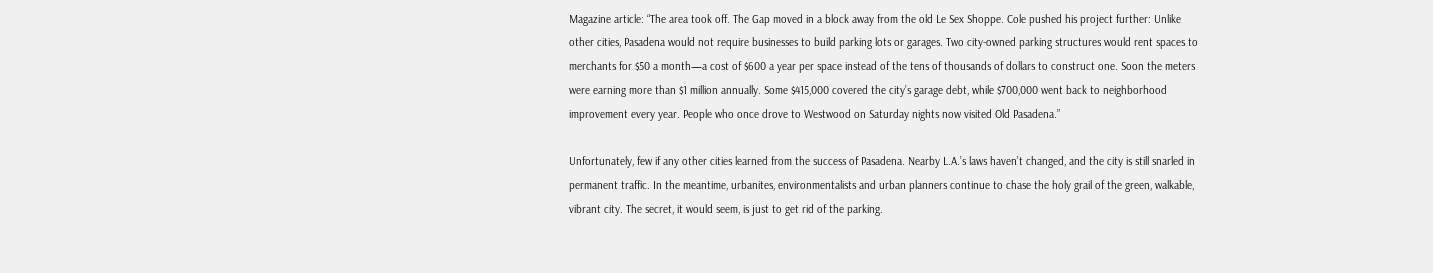Magazine article: “The area took off. The Gap moved in a block away from the old Le Sex Shoppe. Cole pushed his project further: Unlike other cities, Pasadena would not require businesses to build parking lots or garages. Two city-owned parking structures would rent spaces to merchants for $50 a month—a cost of $600 a year per space instead of the tens of thousands of dollars to construct one. Soon the meters were earning more than $1 million annually. Some $415,000 covered the city’s garage debt, while $700,000 went back to neighborhood improvement every year. People who once drove to Westwood on Saturday nights now visited Old Pasadena.”

Unfortunately, few if any other cities learned from the success of Pasadena. Nearby L.A.’s laws haven’t changed, and the city is still snarled in permanent traffic. In the meantime, urbanites, environmentalists and urban planners continue to chase the holy grail of the green, walkable, vibrant city. The secret, it would seem, is just to get rid of the parking.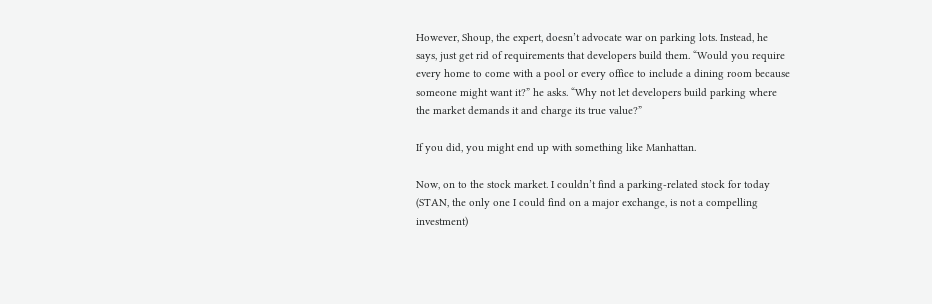However, Shoup, the expert, doesn’t advocate war on parking lots. Instead, he says, just get rid of requirements that developers build them. “Would you require every home to come with a pool or every office to include a dining room because someone might want it?” he asks. “Why not let developers build parking where the market demands it and charge its true value?”

If you did, you might end up with something like Manhattan.

Now, on to the stock market. I couldn’t find a parking-related stock for today (STAN, the only one I could find on a major exchange, is not a compelling investment)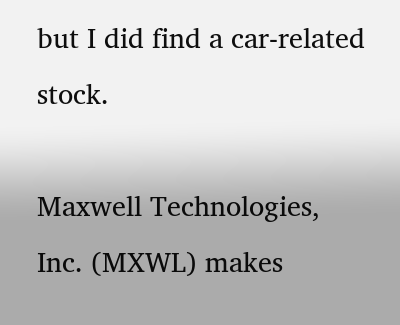but I did find a car-related stock.

Maxwell Technologies, Inc. (MXWL) makes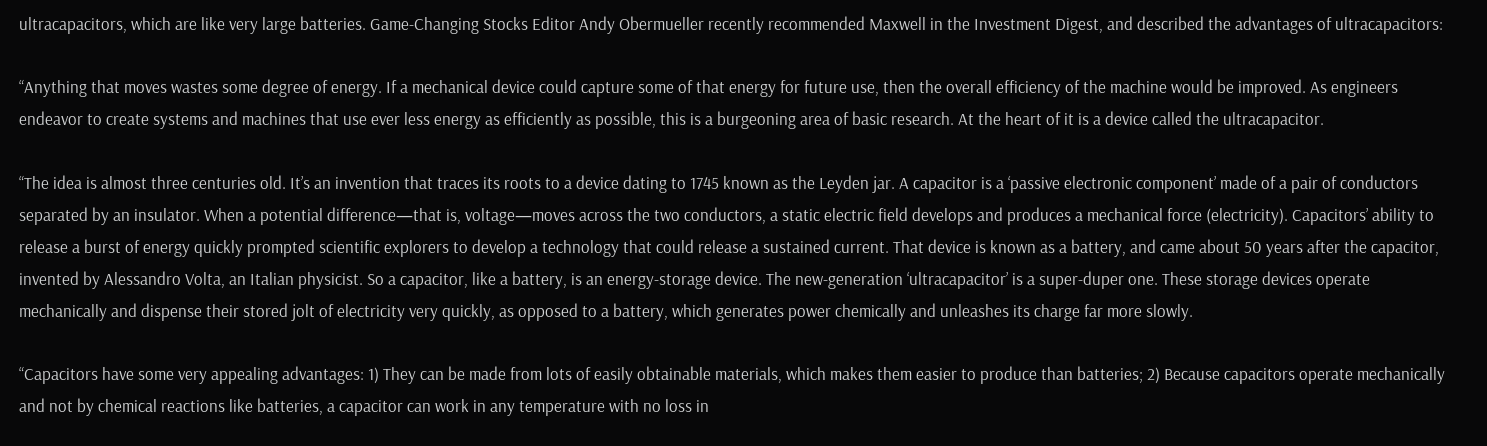ultracapacitors, which are like very large batteries. Game-Changing Stocks Editor Andy Obermueller recently recommended Maxwell in the Investment Digest, and described the advantages of ultracapacitors:

“Anything that moves wastes some degree of energy. If a mechanical device could capture some of that energy for future use, then the overall efficiency of the machine would be improved. As engineers endeavor to create systems and machines that use ever less energy as efficiently as possible, this is a burgeoning area of basic research. At the heart of it is a device called the ultracapacitor.

“The idea is almost three centuries old. It’s an invention that traces its roots to a device dating to 1745 known as the Leyden jar. A capacitor is a ‘passive electronic component’ made of a pair of conductors separated by an insulator. When a potential difference—that is, voltage—moves across the two conductors, a static electric field develops and produces a mechanical force (electricity). Capacitors’ ability to release a burst of energy quickly prompted scientific explorers to develop a technology that could release a sustained current. That device is known as a battery, and came about 50 years after the capacitor, invented by Alessandro Volta, an Italian physicist. So a capacitor, like a battery, is an energy-storage device. The new-generation ‘ultracapacitor’ is a super-duper one. These storage devices operate mechanically and dispense their stored jolt of electricity very quickly, as opposed to a battery, which generates power chemically and unleashes its charge far more slowly.

“Capacitors have some very appealing advantages: 1) They can be made from lots of easily obtainable materials, which makes them easier to produce than batteries; 2) Because capacitors operate mechanically and not by chemical reactions like batteries, a capacitor can work in any temperature with no loss in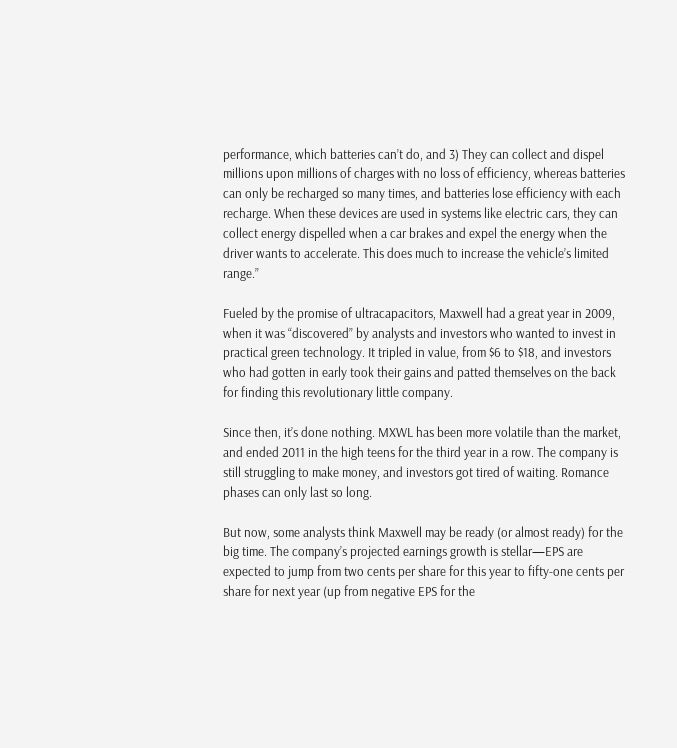performance, which batteries can’t do, and 3) They can collect and dispel millions upon millions of charges with no loss of efficiency, whereas batteries can only be recharged so many times, and batteries lose efficiency with each recharge. When these devices are used in systems like electric cars, they can collect energy dispelled when a car brakes and expel the energy when the driver wants to accelerate. This does much to increase the vehicle’s limited range.”

Fueled by the promise of ultracapacitors, Maxwell had a great year in 2009, when it was “discovered” by analysts and investors who wanted to invest in practical green technology. It tripled in value, from $6 to $18, and investors who had gotten in early took their gains and patted themselves on the back for finding this revolutionary little company.

Since then, it’s done nothing. MXWL has been more volatile than the market, and ended 2011 in the high teens for the third year in a row. The company is still struggling to make money, and investors got tired of waiting. Romance phases can only last so long.

But now, some analysts think Maxwell may be ready (or almost ready) for the big time. The company’s projected earnings growth is stellar—EPS are expected to jump from two cents per share for this year to fifty-one cents per share for next year (up from negative EPS for the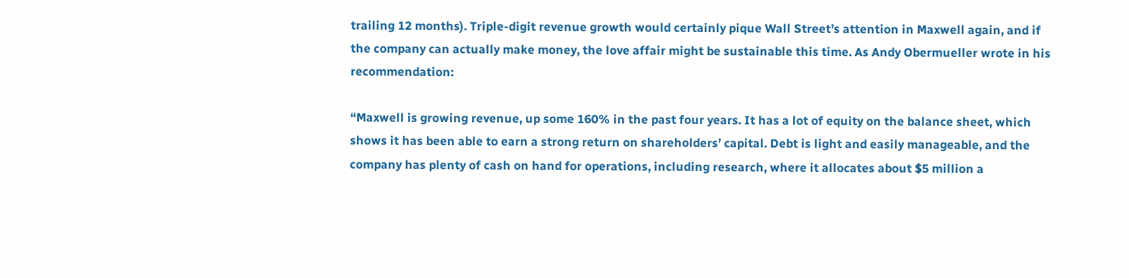trailing 12 months). Triple-digit revenue growth would certainly pique Wall Street’s attention in Maxwell again, and if the company can actually make money, the love affair might be sustainable this time. As Andy Obermueller wrote in his recommendation:

“Maxwell is growing revenue, up some 160% in the past four years. It has a lot of equity on the balance sheet, which shows it has been able to earn a strong return on shareholders’ capital. Debt is light and easily manageable, and the company has plenty of cash on hand for operations, including research, where it allocates about $5 million a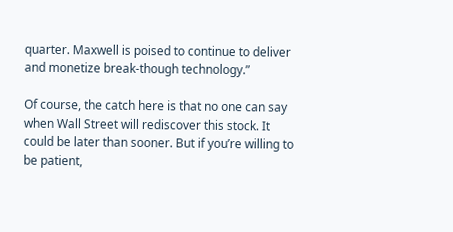quarter. Maxwell is poised to continue to deliver and monetize break-though technology.”

Of course, the catch here is that no one can say when Wall Street will rediscover this stock. It could be later than sooner. But if you’re willing to be patient,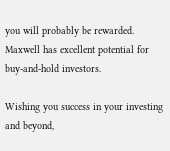you will probably be rewarded. Maxwell has excellent potential for buy-and-hold investors.

Wishing you success in your investing and beyond,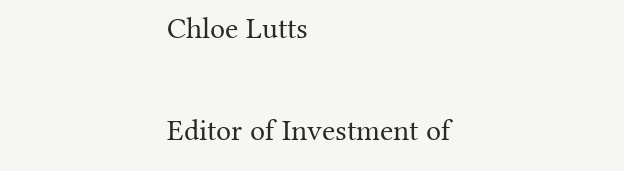Chloe Lutts

Editor of Investment of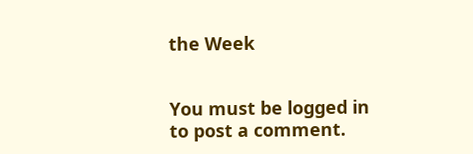the Week


You must be logged in to post a comment.